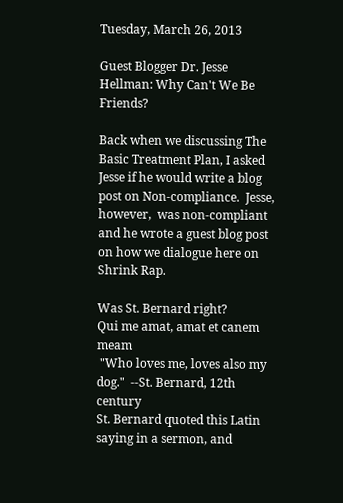Tuesday, March 26, 2013

Guest Blogger Dr. Jesse Hellman: Why Can't We Be Friends?

Back when we discussing The Basic Treatment Plan, I asked Jesse if he would write a blog post on Non-compliance.  Jesse, however,  was non-compliant and he wrote a guest blog post on how we dialogue here on Shrink Rap.

Was St. Bernard right?
Qui me amat, amat et canem meam
 "Who loves me, loves also my dog."  --St. Bernard, 12th century
St. Bernard quoted this Latin saying in a sermon, and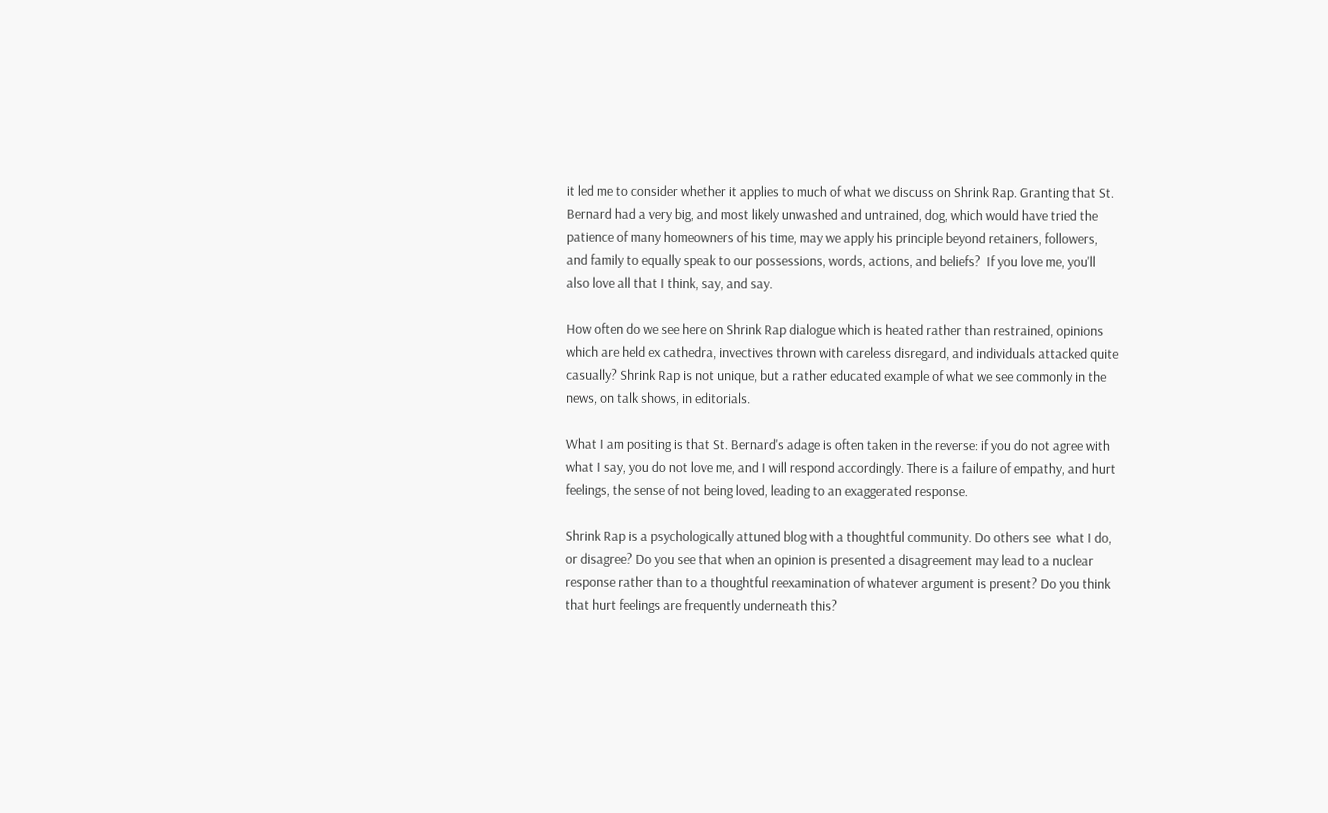it led me to consider whether it applies to much of what we discuss on Shrink Rap. Granting that St. Bernard had a very big, and most likely unwashed and untrained, dog, which would have tried the patience of many homeowners of his time, may we apply his principle beyond retainers, followers, and family to equally speak to our possessions, words, actions, and beliefs?  If you love me, you'll also love all that I think, say, and say.

How often do we see here on Shrink Rap dialogue which is heated rather than restrained, opinions which are held ex cathedra, invectives thrown with careless disregard, and individuals attacked quite casually? Shrink Rap is not unique, but a rather educated example of what we see commonly in the news, on talk shows, in editorials.

What I am positing is that St. Bernard's adage is often taken in the reverse: if you do not agree with what I say, you do not love me, and I will respond accordingly. There is a failure of empathy, and hurt feelings, the sense of not being loved, leading to an exaggerated response.

Shrink Rap is a psychologically attuned blog with a thoughtful community. Do others see  what I do, or disagree? Do you see that when an opinion is presented a disagreement may lead to a nuclear response rather than to a thoughtful reexamination of whatever argument is present? Do you think that hurt feelings are frequently underneath this?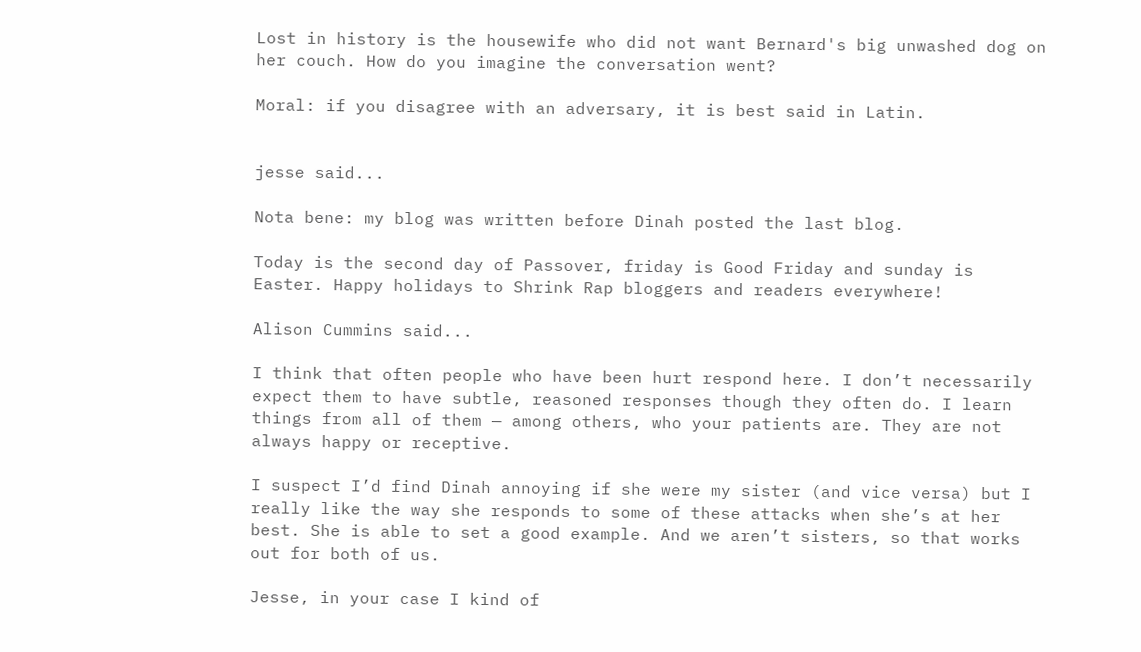Lost in history is the housewife who did not want Bernard's big unwashed dog on her couch. How do you imagine the conversation went?

Moral: if you disagree with an adversary, it is best said in Latin.


jesse said...

Nota bene: my blog was written before Dinah posted the last blog.

Today is the second day of Passover, friday is Good Friday and sunday is Easter. Happy holidays to Shrink Rap bloggers and readers everywhere!

Alison Cummins said...

I think that often people who have been hurt respond here. I don’t necessarily expect them to have subtle, reasoned responses though they often do. I learn things from all of them — among others, who your patients are. They are not always happy or receptive.

I suspect I’d find Dinah annoying if she were my sister (and vice versa) but I really like the way she responds to some of these attacks when she’s at her best. She is able to set a good example. And we aren’t sisters, so that works out for both of us.

Jesse, in your case I kind of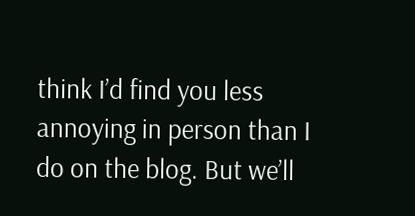think I’d find you less annoying in person than I do on the blog. But we’ll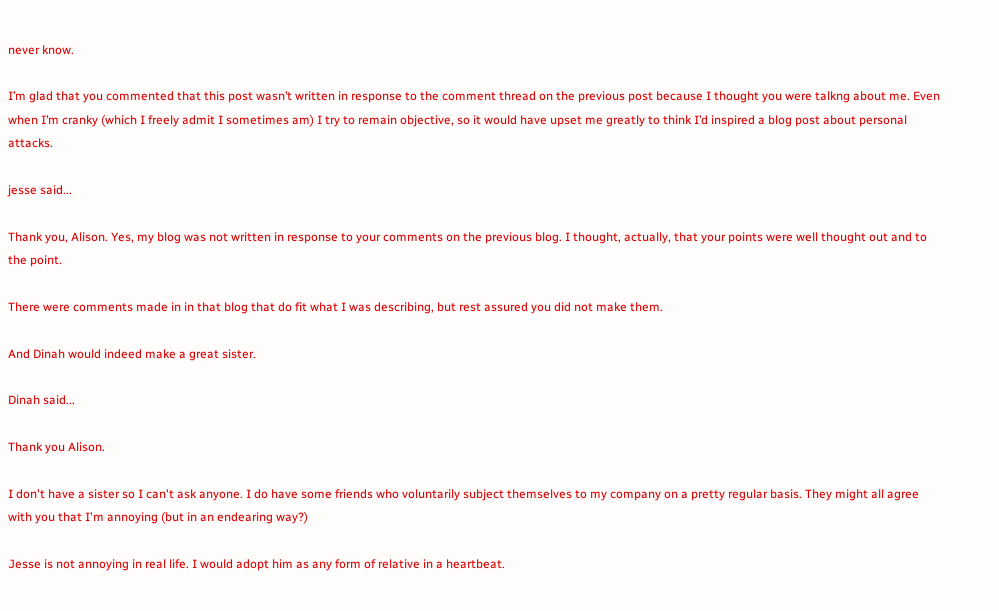never know.

I’m glad that you commented that this post wasn’t written in response to the comment thread on the previous post because I thought you were talkng about me. Even when I’m cranky (which I freely admit I sometimes am) I try to remain objective, so it would have upset me greatly to think I’d inspired a blog post about personal attacks.

jesse said...

Thank you, Alison. Yes, my blog was not written in response to your comments on the previous blog. I thought, actually, that your points were well thought out and to the point.

There were comments made in in that blog that do fit what I was describing, but rest assured you did not make them.

And Dinah would indeed make a great sister.

Dinah said...

Thank you Alison.

I don't have a sister so I can't ask anyone. I do have some friends who voluntarily subject themselves to my company on a pretty regular basis. They might all agree with you that I'm annoying (but in an endearing way?)

Jesse is not annoying in real life. I would adopt him as any form of relative in a heartbeat.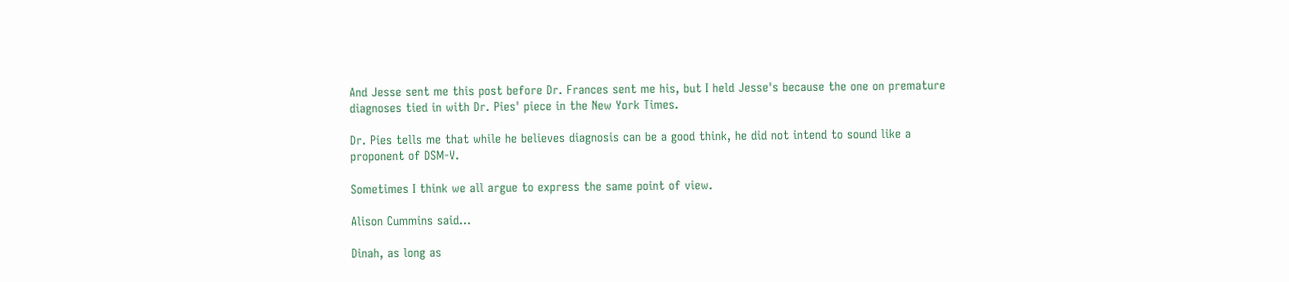And Jesse sent me this post before Dr. Frances sent me his, but I held Jesse's because the one on premature diagnoses tied in with Dr. Pies' piece in the New York Times.

Dr. Pies tells me that while he believes diagnosis can be a good think, he did not intend to sound like a proponent of DSM-V.

Sometimes I think we all argue to express the same point of view.

Alison Cummins said...

Dinah, as long as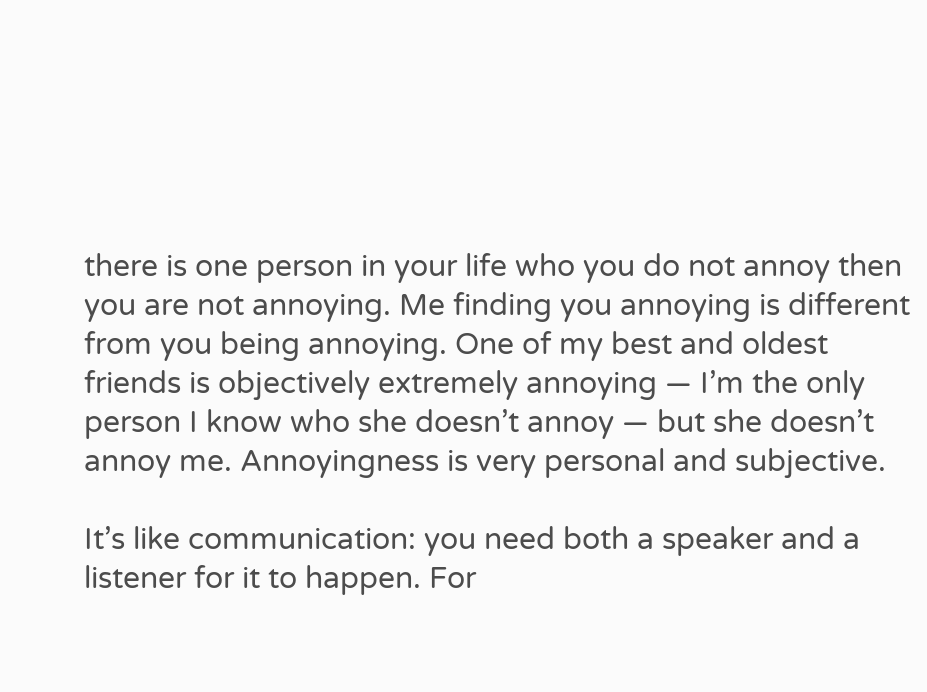there is one person in your life who you do not annoy then you are not annoying. Me finding you annoying is different from you being annoying. One of my best and oldest friends is objectively extremely annoying — I’m the only person I know who she doesn’t annoy — but she doesn’t annoy me. Annoyingness is very personal and subjective.

It’s like communication: you need both a speaker and a listener for it to happen. For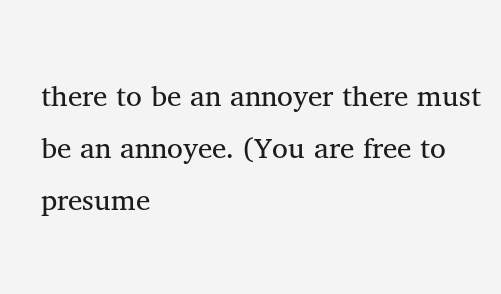there to be an annoyer there must be an annoyee. (You are free to presume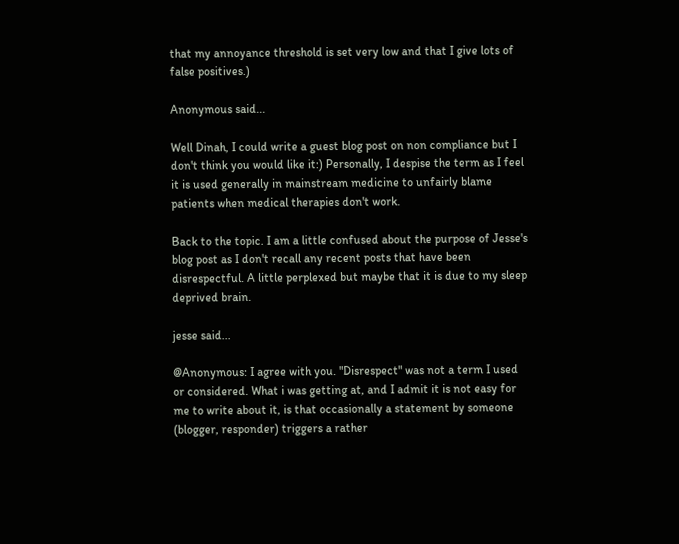that my annoyance threshold is set very low and that I give lots of false positives.)

Anonymous said...

Well Dinah, I could write a guest blog post on non compliance but I don't think you would like it:) Personally, I despise the term as I feel it is used generally in mainstream medicine to unfairly blame patients when medical therapies don't work.

Back to the topic. I am a little confused about the purpose of Jesse's blog post as I don't recall any recent posts that have been disrespectful. A little perplexed but maybe that it is due to my sleep deprived brain.

jesse said...

@Anonymous: I agree with you. "Disrespect" was not a term I used or considered. What i was getting at, and I admit it is not easy for me to write about it, is that occasionally a statement by someone (blogger, responder) triggers a rather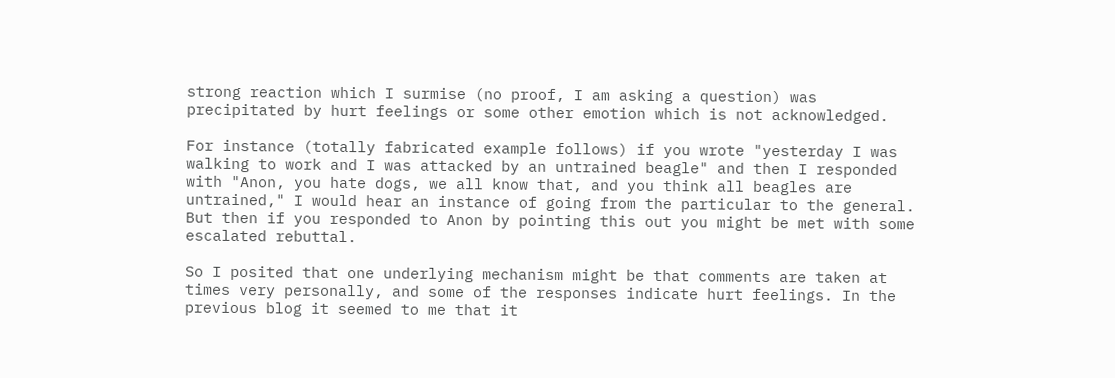strong reaction which I surmise (no proof, I am asking a question) was precipitated by hurt feelings or some other emotion which is not acknowledged.

For instance (totally fabricated example follows) if you wrote "yesterday I was walking to work and I was attacked by an untrained beagle" and then I responded with "Anon, you hate dogs, we all know that, and you think all beagles are untrained," I would hear an instance of going from the particular to the general. But then if you responded to Anon by pointing this out you might be met with some escalated rebuttal.

So I posited that one underlying mechanism might be that comments are taken at times very personally, and some of the responses indicate hurt feelings. In the previous blog it seemed to me that it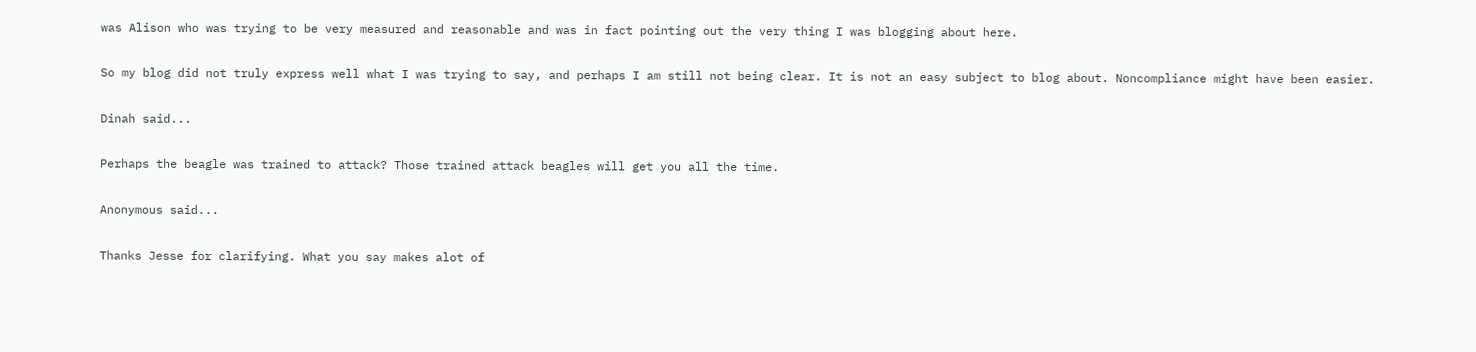was Alison who was trying to be very measured and reasonable and was in fact pointing out the very thing I was blogging about here.

So my blog did not truly express well what I was trying to say, and perhaps I am still not being clear. It is not an easy subject to blog about. Noncompliance might have been easier.

Dinah said...

Perhaps the beagle was trained to attack? Those trained attack beagles will get you all the time.

Anonymous said...

Thanks Jesse for clarifying. What you say makes alot of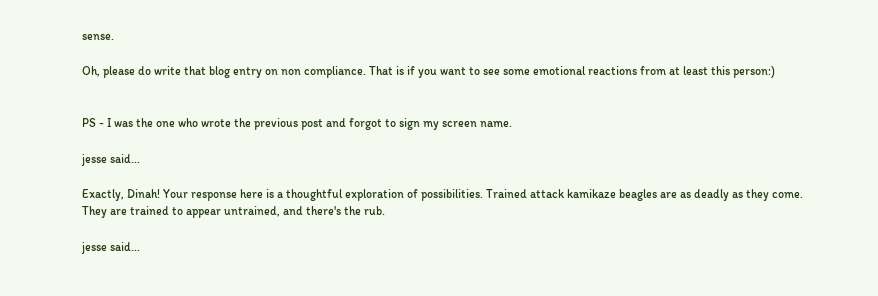sense.

Oh, please do write that blog entry on non compliance. That is if you want to see some emotional reactions from at least this person:)


PS - I was the one who wrote the previous post and forgot to sign my screen name.

jesse said...

Exactly, Dinah! Your response here is a thoughtful exploration of possibilities. Trained attack kamikaze beagles are as deadly as they come. They are trained to appear untrained, and there's the rub.

jesse said...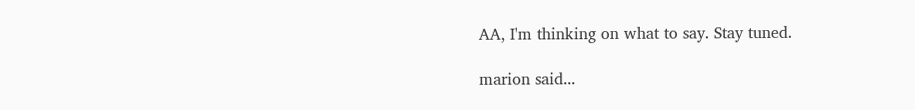AA, I'm thinking on what to say. Stay tuned.

marion said...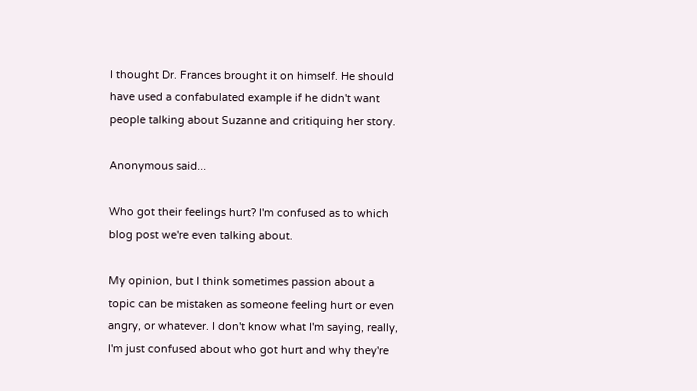I thought Dr. Frances brought it on himself. He should have used a confabulated example if he didn't want people talking about Suzanne and critiquing her story.

Anonymous said...

Who got their feelings hurt? I'm confused as to which blog post we're even talking about.

My opinion, but I think sometimes passion about a topic can be mistaken as someone feeling hurt or even angry, or whatever. I don't know what I'm saying, really, I'm just confused about who got hurt and why they're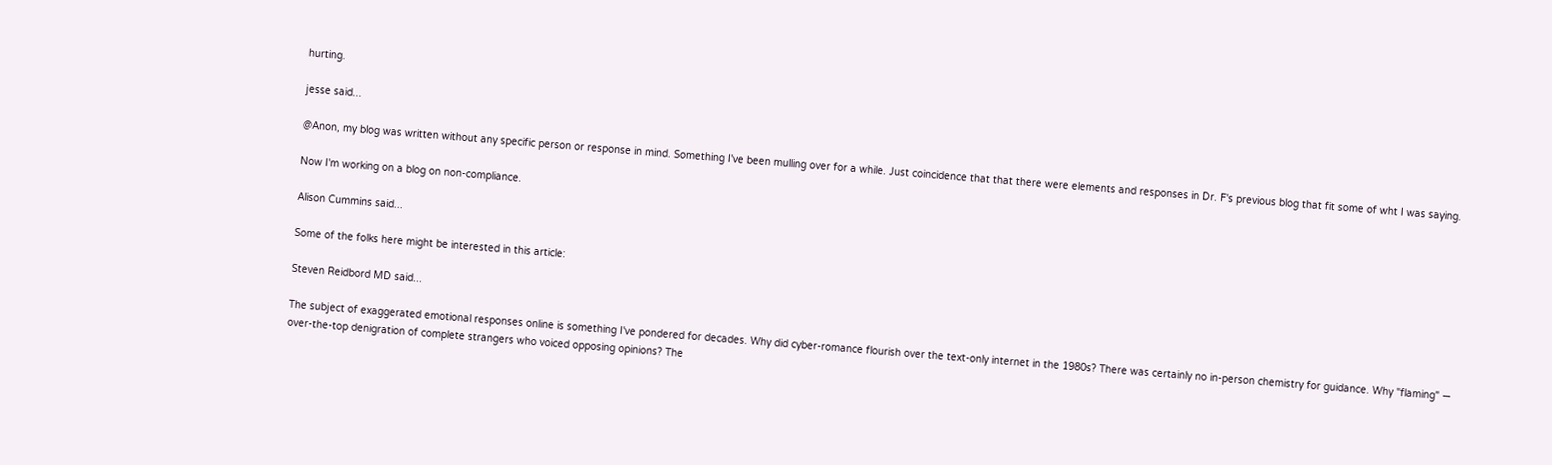hurting.

jesse said...

@Anon, my blog was written without any specific person or response in mind. Something I've been mulling over for a while. Just coincidence that that there were elements and responses in Dr. F's previous blog that fit some of wht I was saying.

Now I'm working on a blog on non-compliance.

Alison Cummins said...

Some of the folks here might be interested in this article:

Steven Reidbord MD said...

The subject of exaggerated emotional responses online is something I've pondered for decades. Why did cyber-romance flourish over the text-only internet in the 1980s? There was certainly no in-person chemistry for guidance. Why "flaming" — over-the-top denigration of complete strangers who voiced opposing opinions? The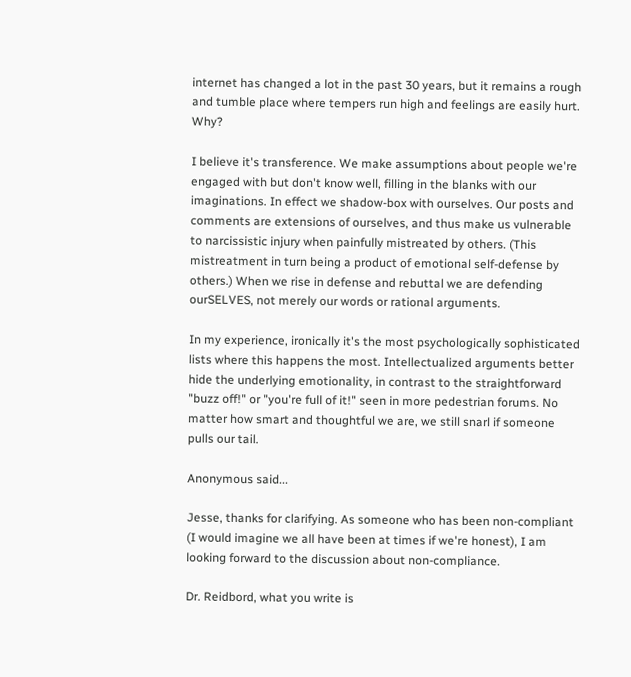internet has changed a lot in the past 30 years, but it remains a rough and tumble place where tempers run high and feelings are easily hurt. Why?

I believe it's transference. We make assumptions about people we're engaged with but don't know well, filling in the blanks with our imaginations. In effect we shadow-box with ourselves. Our posts and comments are extensions of ourselves, and thus make us vulnerable to narcissistic injury when painfully mistreated by others. (This mistreatment in turn being a product of emotional self-defense by others.) When we rise in defense and rebuttal we are defending ourSELVES, not merely our words or rational arguments.

In my experience, ironically it's the most psychologically sophisticated lists where this happens the most. Intellectualized arguments better hide the underlying emotionality, in contrast to the straightforward "buzz off!" or "you're full of it!" seen in more pedestrian forums. No matter how smart and thoughtful we are, we still snarl if someone pulls our tail.

Anonymous said...

Jesse, thanks for clarifying. As someone who has been non-compliant (I would imagine we all have been at times if we're honest), I am looking forward to the discussion about non-compliance.

Dr. Reidbord, what you write is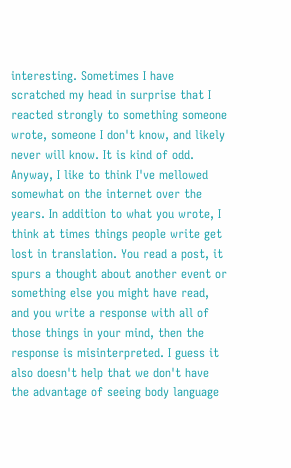interesting. Sometimes I have scratched my head in surprise that I reacted strongly to something someone wrote, someone I don't know, and likely never will know. It is kind of odd. Anyway, I like to think I've mellowed somewhat on the internet over the years. In addition to what you wrote, I think at times things people write get lost in translation. You read a post, it spurs a thought about another event or something else you might have read, and you write a response with all of those things in your mind, then the response is misinterpreted. I guess it also doesn't help that we don't have the advantage of seeing body language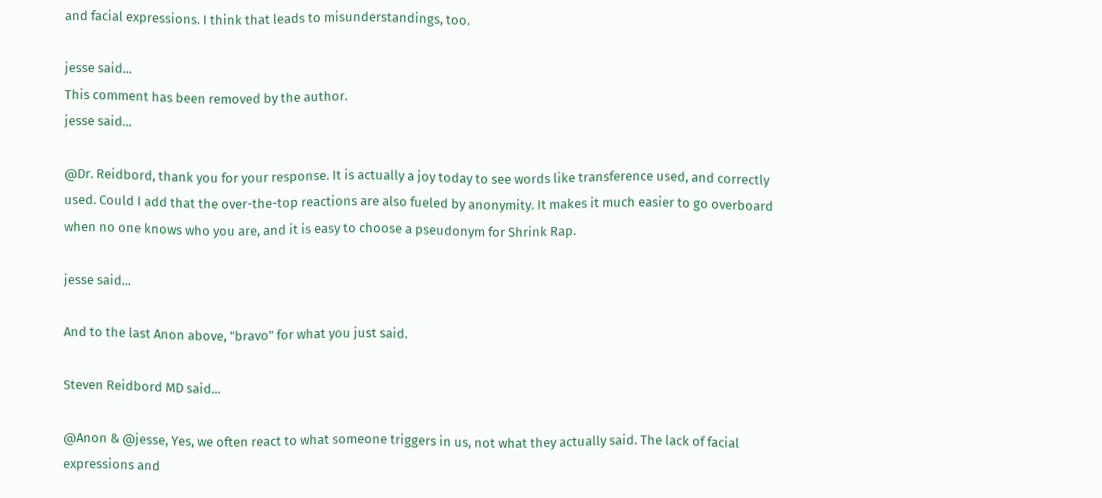and facial expressions. I think that leads to misunderstandings, too.

jesse said...
This comment has been removed by the author.
jesse said...

@Dr. Reidbord, thank you for your response. It is actually a joy today to see words like transference used, and correctly used. Could I add that the over-the-top reactions are also fueled by anonymity. It makes it much easier to go overboard when no one knows who you are, and it is easy to choose a pseudonym for Shrink Rap.

jesse said...

And to the last Anon above, "bravo" for what you just said.

Steven Reidbord MD said...

@Anon & @jesse, Yes, we often react to what someone triggers in us, not what they actually said. The lack of facial expressions and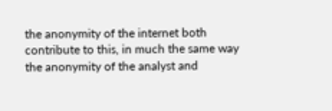the anonymity of the internet both contribute to this, in much the same way the anonymity of the analyst and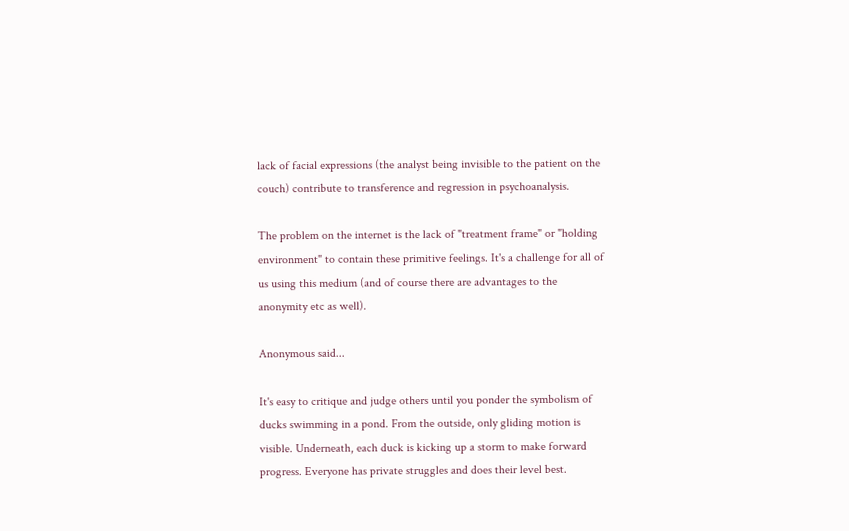lack of facial expressions (the analyst being invisible to the patient on the couch) contribute to transference and regression in psychoanalysis.

The problem on the internet is the lack of "treatment frame" or "holding environment" to contain these primitive feelings. It's a challenge for all of us using this medium (and of course there are advantages to the anonymity etc as well).

Anonymous said...

It's easy to critique and judge others until you ponder the symbolism of ducks swimming in a pond. From the outside, only gliding motion is visible. Underneath, each duck is kicking up a storm to make forward progress. Everyone has private struggles and does their level best.